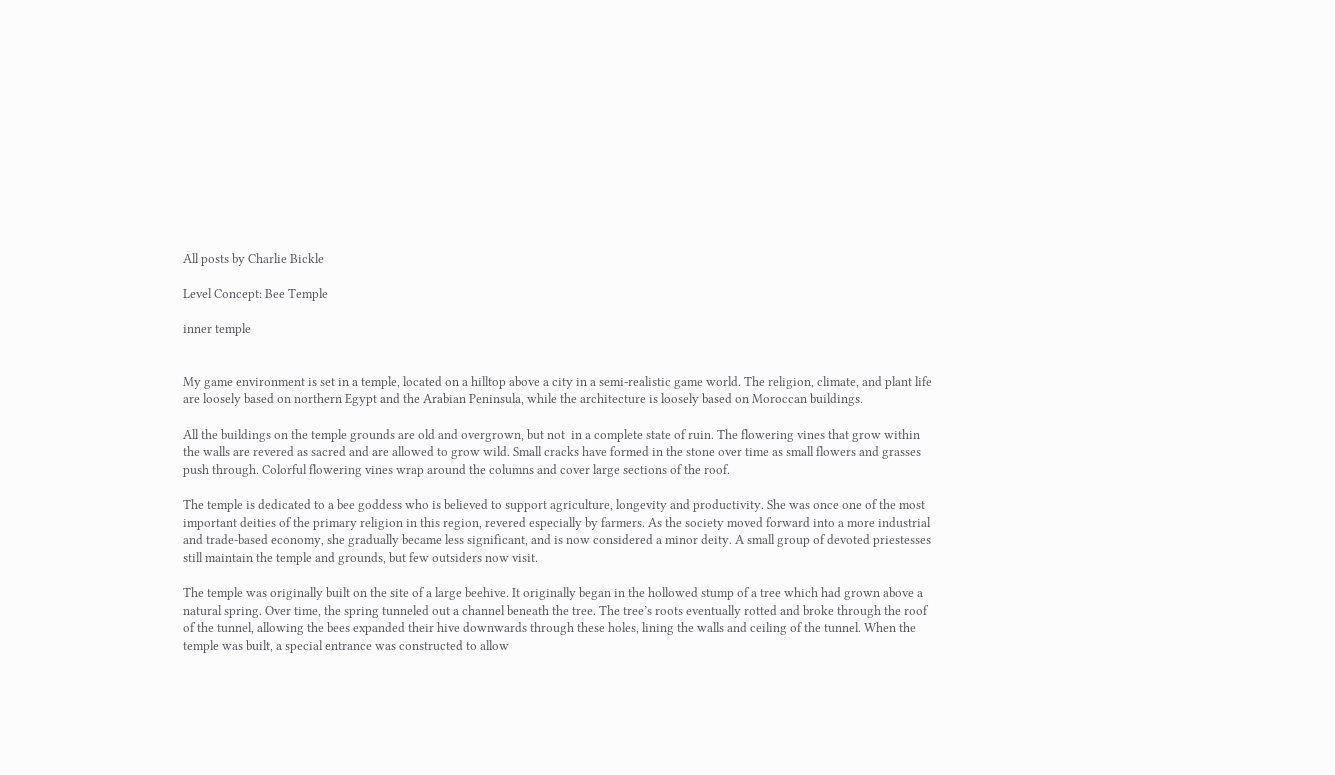All posts by Charlie Bickle

Level Concept: Bee Temple

inner temple


My game environment is set in a temple, located on a hilltop above a city in a semi-realistic game world. The religion, climate, and plant life are loosely based on northern Egypt and the Arabian Peninsula, while the architecture is loosely based on Moroccan buildings.

All the buildings on the temple grounds are old and overgrown, but not  in a complete state of ruin. The flowering vines that grow within the walls are revered as sacred and are allowed to grow wild. Small cracks have formed in the stone over time as small flowers and grasses push through. Colorful flowering vines wrap around the columns and cover large sections of the roof.

The temple is dedicated to a bee goddess who is believed to support agriculture, longevity and productivity. She was once one of the most important deities of the primary religion in this region, revered especially by farmers. As the society moved forward into a more industrial and trade-based economy, she gradually became less significant, and is now considered a minor deity. A small group of devoted priestesses still maintain the temple and grounds, but few outsiders now visit.

The temple was originally built on the site of a large beehive. It originally began in the hollowed stump of a tree which had grown above a natural spring. Over time, the spring tunneled out a channel beneath the tree. The tree’s roots eventually rotted and broke through the roof of the tunnel, allowing the bees expanded their hive downwards through these holes, lining the walls and ceiling of the tunnel. When the temple was built, a special entrance was constructed to allow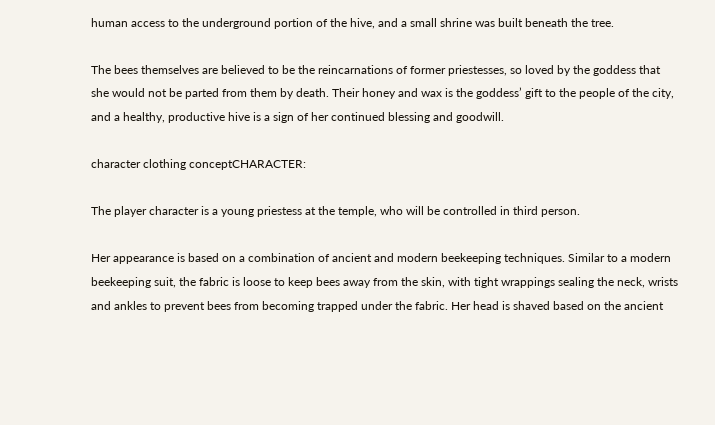human access to the underground portion of the hive, and a small shrine was built beneath the tree.

The bees themselves are believed to be the reincarnations of former priestesses, so loved by the goddess that she would not be parted from them by death. Their honey and wax is the goddess’ gift to the people of the city, and a healthy, productive hive is a sign of her continued blessing and goodwill.

character clothing conceptCHARACTER:

The player character is a young priestess at the temple, who will be controlled in third person.

Her appearance is based on a combination of ancient and modern beekeeping techniques. Similar to a modern beekeeping suit, the fabric is loose to keep bees away from the skin, with tight wrappings sealing the neck, wrists and ankles to prevent bees from becoming trapped under the fabric. Her head is shaved based on the ancient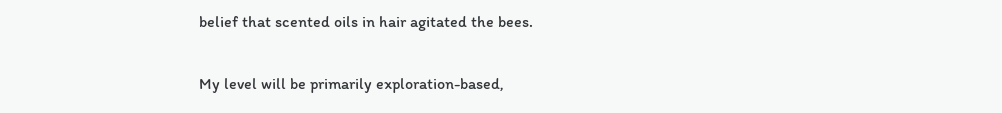belief that scented oils in hair agitated the bees.


My level will be primarily exploration-based,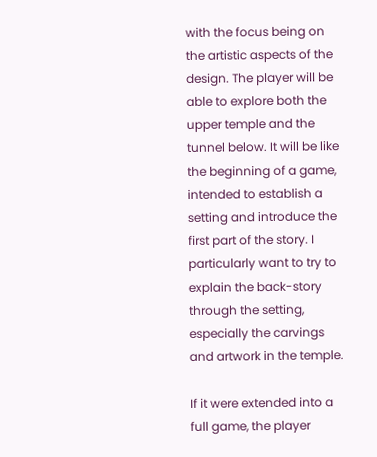with the focus being on the artistic aspects of the design. The player will be able to explore both the upper temple and the tunnel below. It will be like the beginning of a game, intended to establish a setting and introduce the first part of the story. I particularly want to try to explain the back-story through the setting, especially the carvings and artwork in the temple.

If it were extended into a full game, the player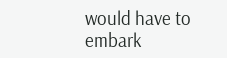would have to embark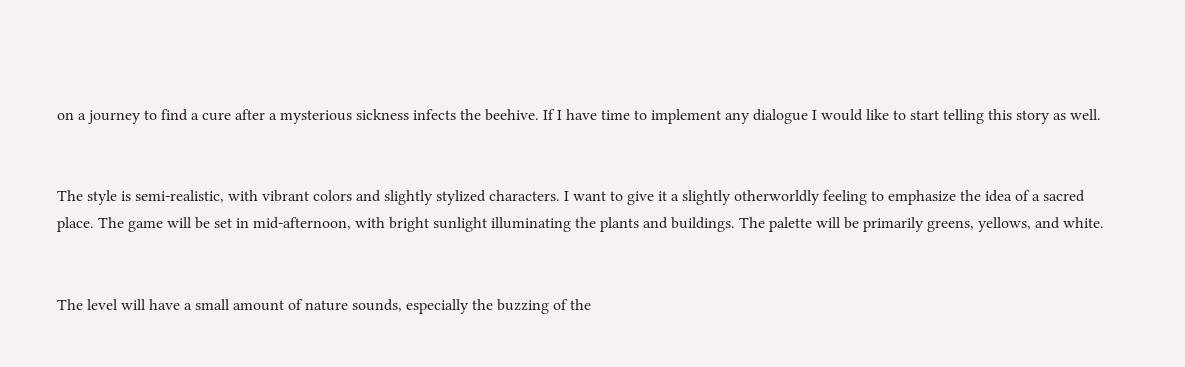on a journey to find a cure after a mysterious sickness infects the beehive. If I have time to implement any dialogue I would like to start telling this story as well.


The style is semi-realistic, with vibrant colors and slightly stylized characters. I want to give it a slightly otherworldly feeling to emphasize the idea of a sacred place. The game will be set in mid-afternoon, with bright sunlight illuminating the plants and buildings. The palette will be primarily greens, yellows, and white.


The level will have a small amount of nature sounds, especially the buzzing of the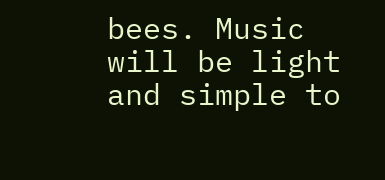bees. Music will be light and simple to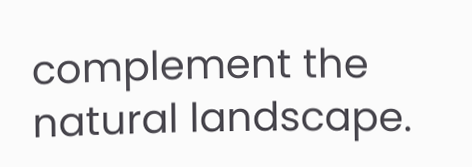complement the natural landscape.